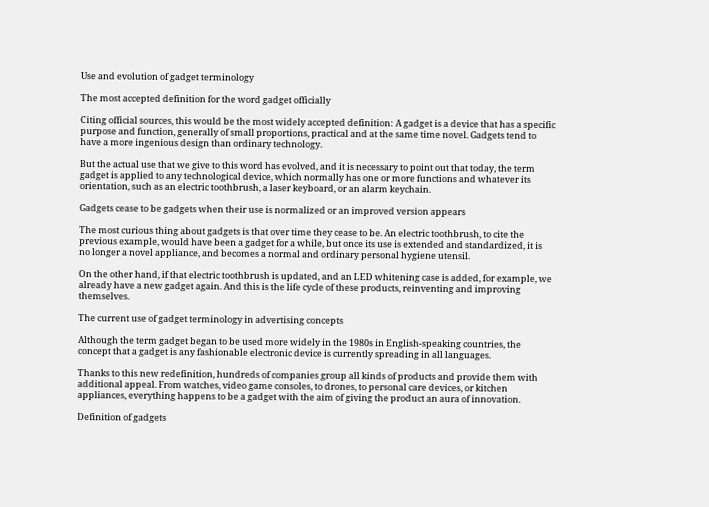Use and evolution of gadget terminology

The most accepted definition for the word gadget officially

Citing official sources, this would be the most widely accepted definition: A gadget is a device that has a specific purpose and function, generally of small proportions, practical and at the same time novel. Gadgets tend to have a more ingenious design than ordinary technology.

But the actual use that we give to this word has evolved, and it is necessary to point out that today, the term gadget is applied to any technological device, which normally has one or more functions and whatever its orientation, such as an electric toothbrush, a laser keyboard, or an alarm keychain.

Gadgets cease to be gadgets when their use is normalized or an improved version appears

The most curious thing about gadgets is that over time they cease to be. An electric toothbrush, to cite the previous example, would have been a gadget for a while, but once its use is extended and standardized, it is no longer a novel appliance, and becomes a normal and ordinary personal hygiene utensil.

On the other hand, if that electric toothbrush is updated, and an LED whitening case is added, for example, we already have a new gadget again. And this is the life cycle of these products, reinventing and improving themselves.

The current use of gadget terminology in advertising concepts

Although the term gadget began to be used more widely in the 1980s in English-speaking countries, the concept that a gadget is any fashionable electronic device is currently spreading in all languages.

Thanks to this new redefinition, hundreds of companies group all kinds of products and provide them with additional appeal. From watches, video game consoles, to drones, to personal care devices, or kitchen appliances, everything happens to be a gadget with the aim of giving the product an aura of innovation.

Definition of gadgets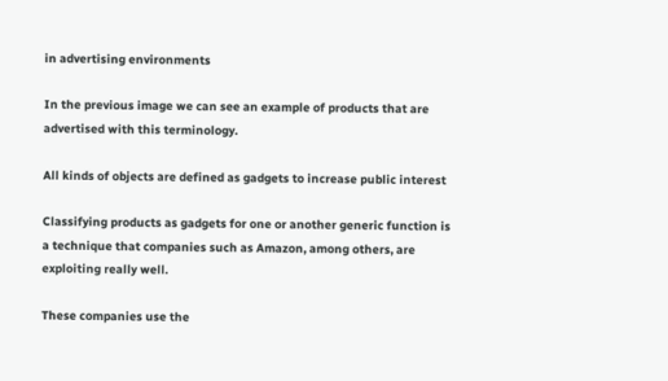in advertising environments

In the previous image we can see an example of products that are advertised with this terminology.

All kinds of objects are defined as gadgets to increase public interest

Classifying products as gadgets for one or another generic function is a technique that companies such as Amazon, among others, are exploiting really well.

These companies use the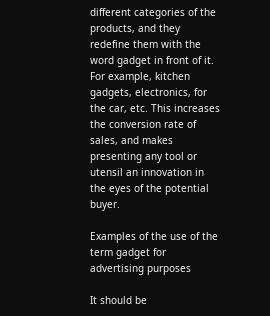different categories of the products, and they redefine them with the word gadget in front of it. For example, kitchen gadgets, electronics, for the car, etc. This increases the conversion rate of sales, and makes presenting any tool or utensil an innovation in the eyes of the potential buyer.

Examples of the use of the term gadget for advertising purposes

It should be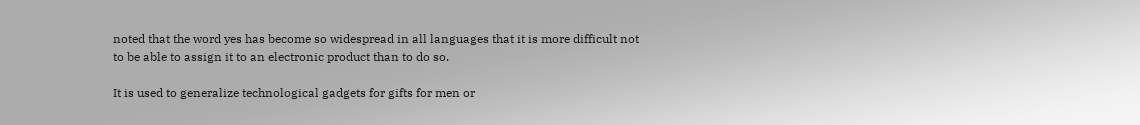noted that the word yes has become so widespread in all languages that it is more difficult not to be able to assign it to an electronic product than to do so.

It is used to generalize technological gadgets for gifts for men or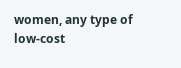women, any type of low-cost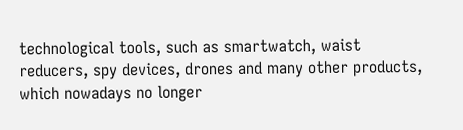technological tools, such as smartwatch, waist reducers, spy devices, drones and many other products, which nowadays no longer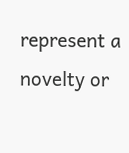represent a novelty or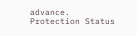advance. Protection Status